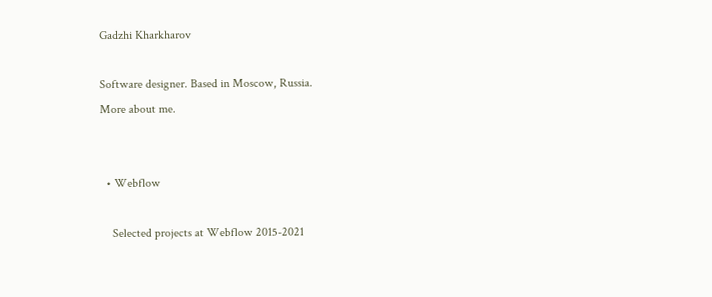Gadzhi Kharkharov

Software designer. Based in Moscow, Russia.
More about me.


  • Webflow

    Selected projects at Webflow 2015-2021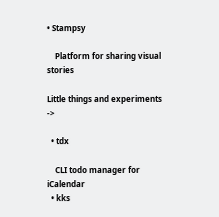• Stampsy

    Platform for sharing visual stories

Little things and experiments ->

  • tdx

    CLI todo manager for iCalendar
  • kks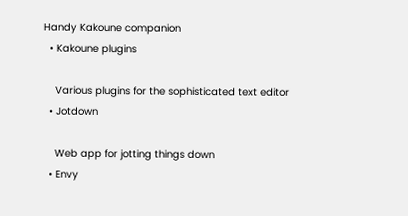Handy Kakoune companion
  • Kakoune plugins

    Various plugins for the sophisticated text editor
  • Jotdown

    Web app for jotting things down
  • Envy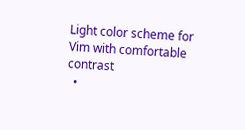Light color scheme for Vim with comfortable contrast
  •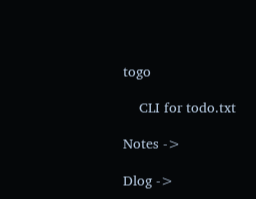togo

    CLI for todo.txt

Notes ->

Dlog ->